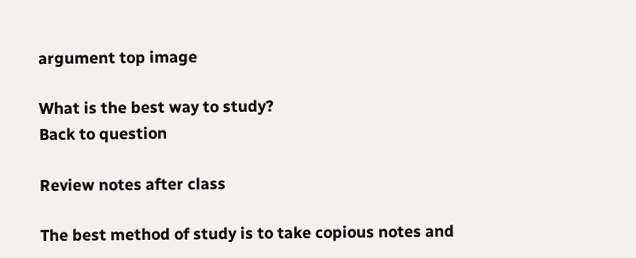argument top image

What is the best way to study?
Back to question

Review notes after class

The best method of study is to take copious notes and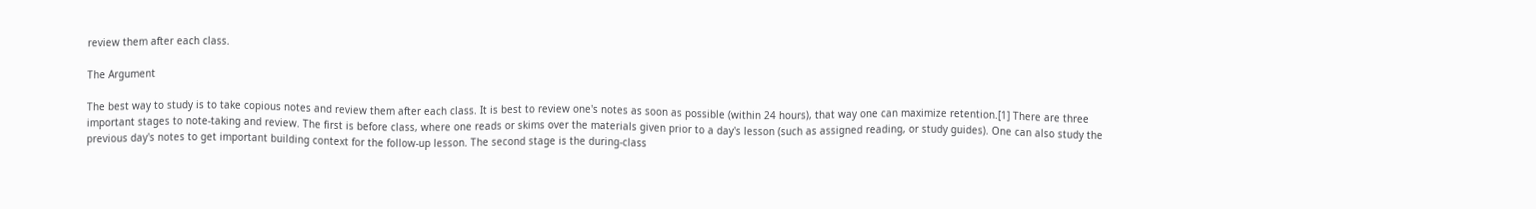review them after each class.

The Argument

The best way to study is to take copious notes and review them after each class. It is best to review one's notes as soon as possible (within 24 hours), that way one can maximize retention.[1] There are three important stages to note-taking and review. The first is before class, where one reads or skims over the materials given prior to a day's lesson (such as assigned reading, or study guides). One can also study the previous day's notes to get important building context for the follow-up lesson. The second stage is the during-class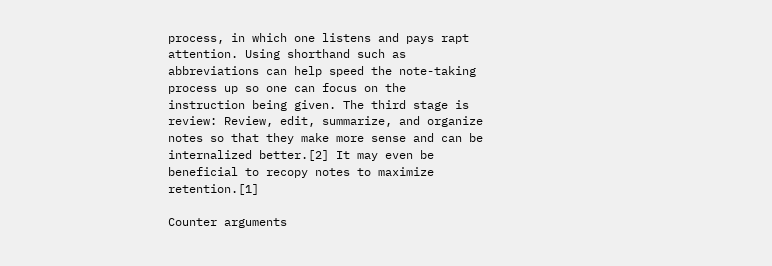process, in which one listens and pays rapt attention. Using shorthand such as abbreviations can help speed the note-taking process up so one can focus on the instruction being given. The third stage is review: Review, edit, summarize, and organize notes so that they make more sense and can be internalized better.[2] It may even be beneficial to recopy notes to maximize retention.[1]

Counter arguments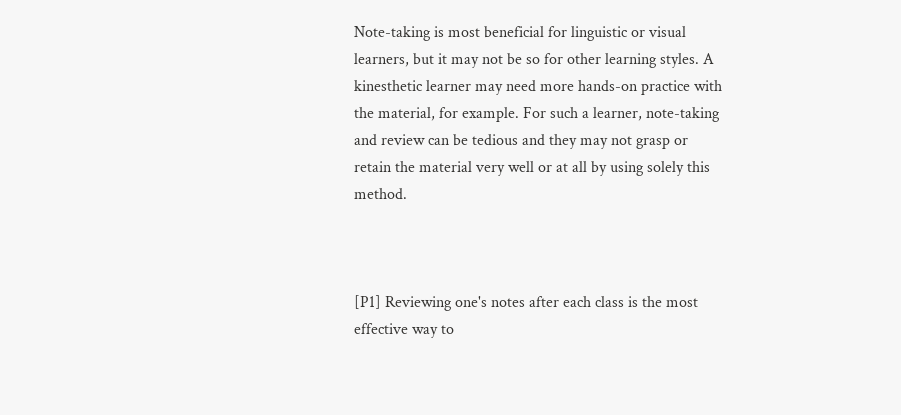Note-taking is most beneficial for linguistic or visual learners, but it may not be so for other learning styles. A kinesthetic learner may need more hands-on practice with the material, for example. For such a learner, note-taking and review can be tedious and they may not grasp or retain the material very well or at all by using solely this method.



[P1] Reviewing one's notes after each class is the most effective way to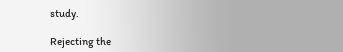study.

Rejecting the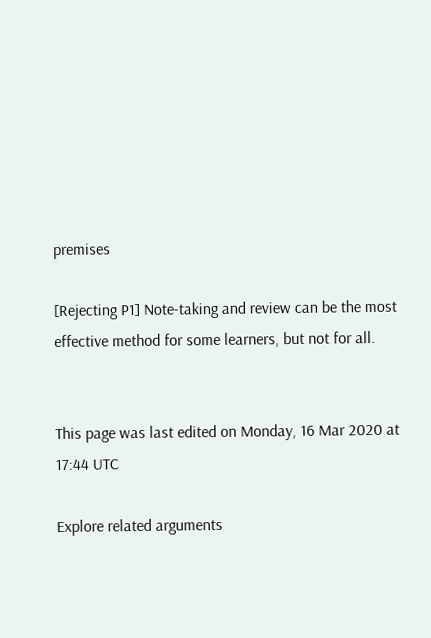premises

[Rejecting P1] Note-taking and review can be the most effective method for some learners, but not for all.


This page was last edited on Monday, 16 Mar 2020 at 17:44 UTC

Explore related arguments